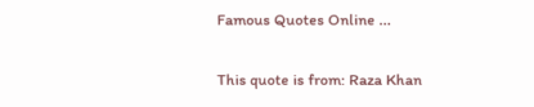Famous Quotes Online ...

This quote is from: Raza Khan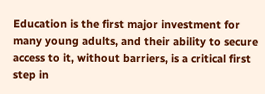Education is the first major investment for many young adults, and their ability to secure access to it, without barriers, is a critical first step in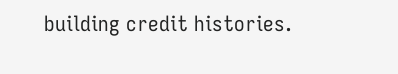building credit histories.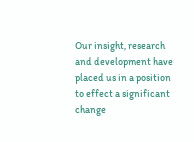Our insight, research and development have placed us in a position to effect a significant change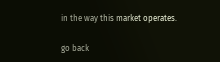in the way this market operates.

go back